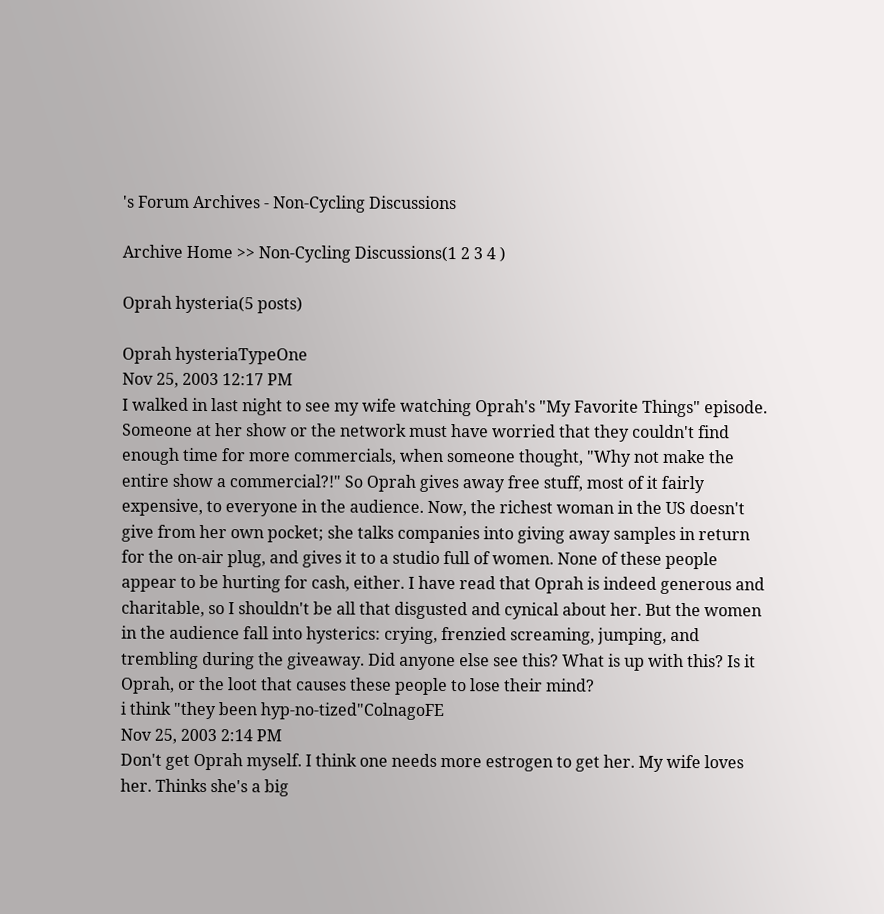's Forum Archives - Non-Cycling Discussions

Archive Home >> Non-Cycling Discussions(1 2 3 4 )

Oprah hysteria(5 posts)

Oprah hysteriaTypeOne
Nov 25, 2003 12:17 PM
I walked in last night to see my wife watching Oprah's "My Favorite Things" episode. Someone at her show or the network must have worried that they couldn't find enough time for more commercials, when someone thought, "Why not make the entire show a commercial?!" So Oprah gives away free stuff, most of it fairly expensive, to everyone in the audience. Now, the richest woman in the US doesn't give from her own pocket; she talks companies into giving away samples in return for the on-air plug, and gives it to a studio full of women. None of these people appear to be hurting for cash, either. I have read that Oprah is indeed generous and charitable, so I shouldn't be all that disgusted and cynical about her. But the women in the audience fall into hysterics: crying, frenzied screaming, jumping, and trembling during the giveaway. Did anyone else see this? What is up with this? Is it Oprah, or the loot that causes these people to lose their mind?
i think "they been hyp-no-tized"ColnagoFE
Nov 25, 2003 2:14 PM
Don't get Oprah myself. I think one needs more estrogen to get her. My wife loves her. Thinks she's a big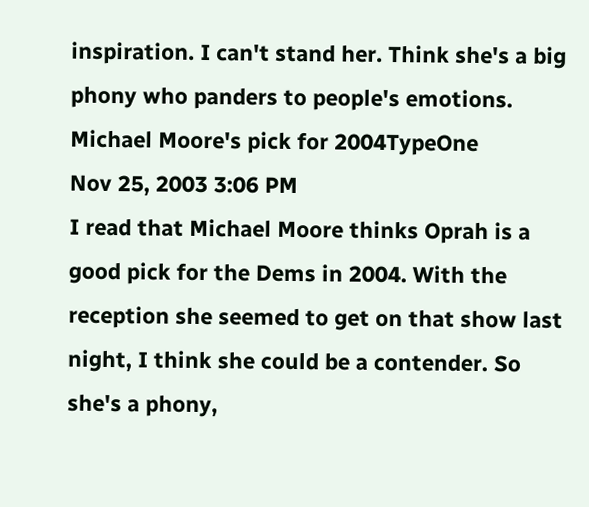inspiration. I can't stand her. Think she's a big phony who panders to people's emotions.
Michael Moore's pick for 2004TypeOne
Nov 25, 2003 3:06 PM
I read that Michael Moore thinks Oprah is a good pick for the Dems in 2004. With the reception she seemed to get on that show last night, I think she could be a contender. So she's a phony,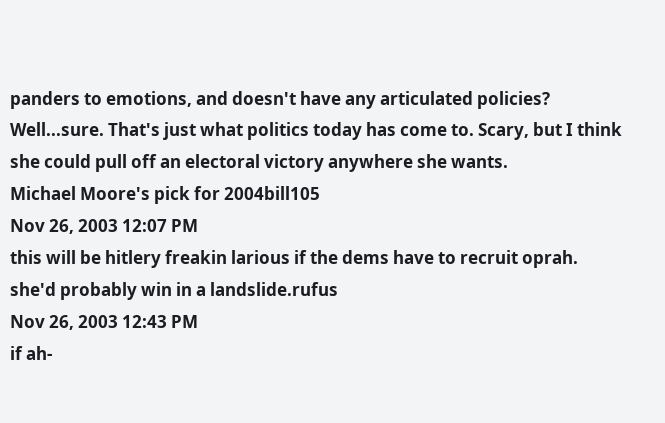panders to emotions, and doesn't have any articulated policies? Well...sure. That's just what politics today has come to. Scary, but I think she could pull off an electoral victory anywhere she wants.
Michael Moore's pick for 2004bill105
Nov 26, 2003 12:07 PM
this will be hitlery freakin larious if the dems have to recruit oprah.
she'd probably win in a landslide.rufus
Nov 26, 2003 12:43 PM
if ah-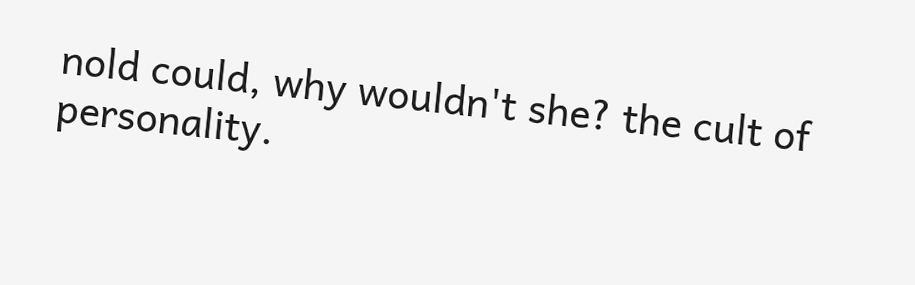nold could, why wouldn't she? the cult of personality.